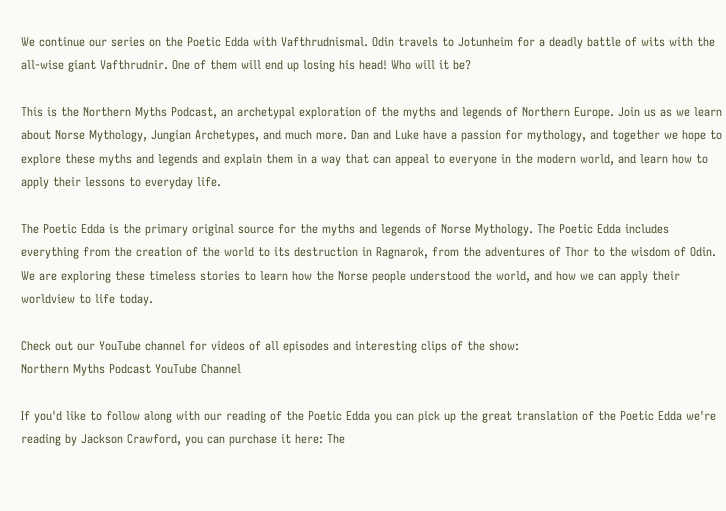We continue our series on the Poetic Edda with Vafthrudnismal. Odin travels to Jotunheim for a deadly battle of wits with the all-wise giant Vafthrudnir. One of them will end up losing his head! Who will it be?

This is the Northern Myths Podcast, an archetypal exploration of the myths and legends of Northern Europe. Join us as we learn about Norse Mythology, Jungian Archetypes, and much more. Dan and Luke have a passion for mythology, and together we hope to explore these myths and legends and explain them in a way that can appeal to everyone in the modern world, and learn how to apply their lessons to everyday life.

The Poetic Edda is the primary original source for the myths and legends of Norse Mythology. The Poetic Edda includes everything from the creation of the world to its destruction in Ragnarok, from the adventures of Thor to the wisdom of Odin. We are exploring these timeless stories to learn how the Norse people understood the world, and how we can apply their worldview to life today.

Check out our YouTube channel for videos of all episodes and interesting clips of the show:
Northern Myths Podcast YouTube Channel

If you'd like to follow along with our reading of the Poetic Edda you can pick up the great translation of the Poetic Edda we're reading by Jackson Crawford, you can purchase it here: The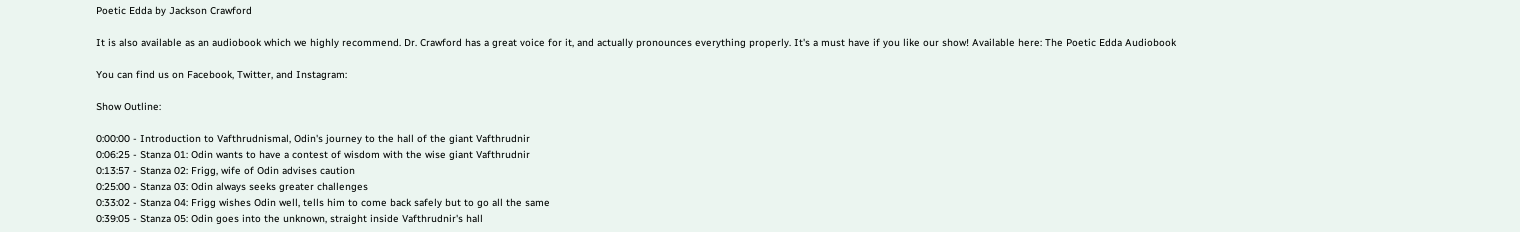Poetic Edda by Jackson Crawford

It is also available as an audiobook which we highly recommend. Dr. Crawford has a great voice for it, and actually pronounces everything properly. It's a must have if you like our show! Available here: The Poetic Edda Audiobook

You can find us on Facebook, Twitter, and Instagram:

Show Outline:

0:00:00 - Introduction to Vafthrudnismal, Odin's journey to the hall of the giant Vafthrudnir
0:06:25 - Stanza 01: Odin wants to have a contest of wisdom with the wise giant Vafthrudnir
0:13:57 - Stanza 02: Frigg, wife of Odin advises caution
0:25:00 - Stanza 03: Odin always seeks greater challenges
0:33:02 - Stanza 04: Frigg wishes Odin well, tells him to come back safely but to go all the same
0:39:05 - Stanza 05: Odin goes into the unknown, straight inside Vafthrudnir's hall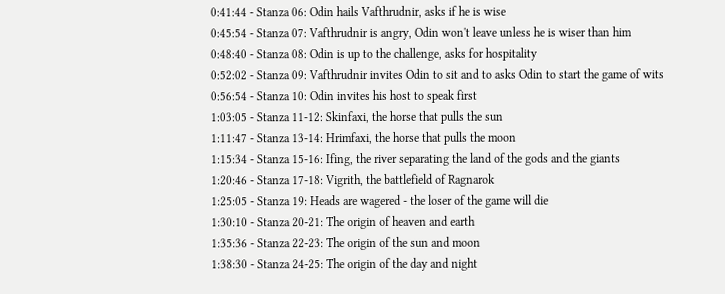0:41:44 - Stanza 06: Odin hails Vafthrudnir, asks if he is wise
0:45:54 - Stanza 07: Vafthrudnir is angry, Odin won't leave unless he is wiser than him
0:48:40 - Stanza 08: Odin is up to the challenge, asks for hospitality
0:52:02 - Stanza 09: Vafthrudnir invites Odin to sit and to asks Odin to start the game of wits
0:56:54 - Stanza 10: Odin invites his host to speak first
1:03:05 - Stanza 11-12: Skinfaxi, the horse that pulls the sun
1:11:47 - Stanza 13-14: Hrimfaxi, the horse that pulls the moon
1:15:34 - Stanza 15-16: Ifing, the river separating the land of the gods and the giants
1:20:46 - Stanza 17-18: Vigrith, the battlefield of Ragnarok
1:25:05 - Stanza 19: Heads are wagered - the loser of the game will die
1:30:10 - Stanza 20-21: The origin of heaven and earth
1:35:36 - Stanza 22-23: The origin of the sun and moon
1:38:30 - Stanza 24-25: The origin of the day and night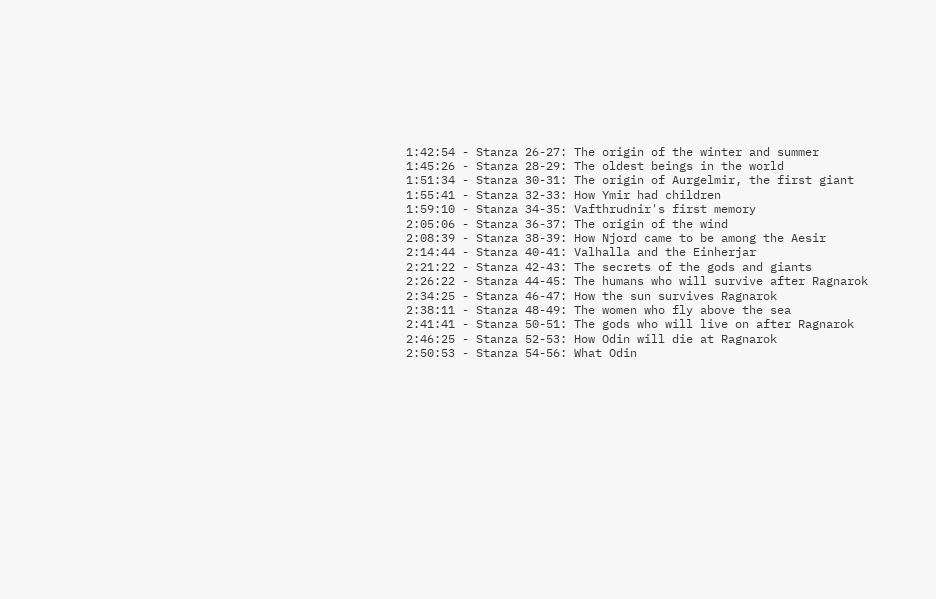1:42:54 - Stanza 26-27: The origin of the winter and summer
1:45:26 - Stanza 28-29: The oldest beings in the world
1:51:34 - Stanza 30-31: The origin of Aurgelmir, the first giant
1:55:41 - Stanza 32-33: How Ymir had children
1:59:10 - Stanza 34-35: Vafthrudnir's first memory
2:05:06 - Stanza 36-37: The origin of the wind
2:08:39 - Stanza 38-39: How Njord came to be among the Aesir
2:14:44 - Stanza 40-41: Valhalla and the Einherjar
2:21:22 - Stanza 42-43: The secrets of the gods and giants
2:26:22 - Stanza 44-45: The humans who will survive after Ragnarok
2:34:25 - Stanza 46-47: How the sun survives Ragnarok
2:38:11 - Stanza 48-49: The women who fly above the sea
2:41:41 - Stanza 50-51: The gods who will live on after Ragnarok
2:46:25 - Stanza 52-53: How Odin will die at Ragnarok
2:50:53 - Stanza 54-56: What Odin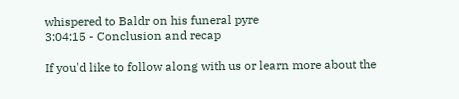whispered to Baldr on his funeral pyre
3:04:15 - Conclusion and recap

If you'd like to follow along with us or learn more about the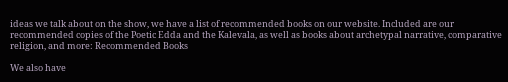ideas we talk about on the show, we have a list of recommended books on our website. Included are our recommended copies of the Poetic Edda and the Kalevala, as well as books about archetypal narrative, comparative religion, and more: Recommended Books

We also have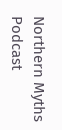Northern Myths Podcast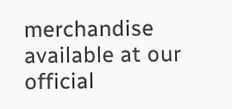merchandise available at our official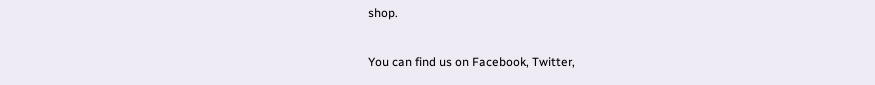shop.

You can find us on Facebook, Twitter,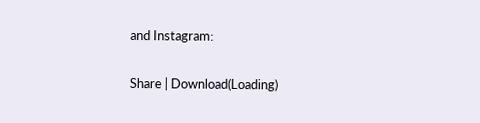and Instagram:

Share | Download(Loading)